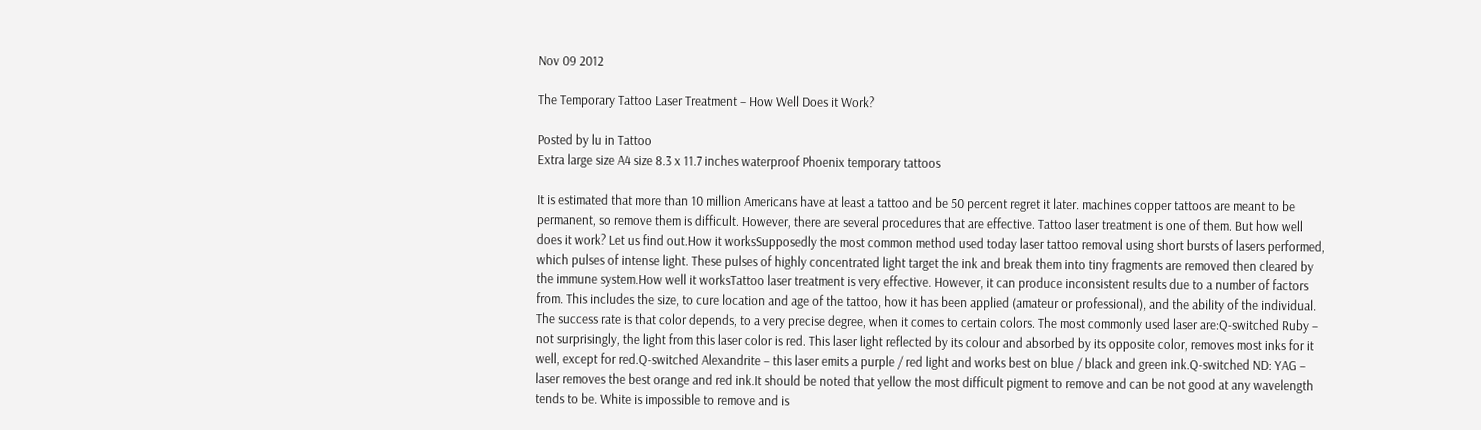Nov 09 2012

The Temporary Tattoo Laser Treatment – How Well Does it Work?

Posted by lu in Tattoo
Extra large size A4 size 8.3 x 11.7 inches waterproof Phoenix temporary tattoos

It is estimated that more than 10 million Americans have at least a tattoo and be 50 percent regret it later. machines copper tattoos are meant to be permanent, so remove them is difficult. However, there are several procedures that are effective. Tattoo laser treatment is one of them. But how well does it work? Let us find out.How it worksSupposedly the most common method used today laser tattoo removal using short bursts of lasers performed, which pulses of intense light. These pulses of highly concentrated light target the ink and break them into tiny fragments are removed then cleared by the immune system.How well it worksTattoo laser treatment is very effective. However, it can produce inconsistent results due to a number of factors from. This includes the size, to cure location and age of the tattoo, how it has been applied (amateur or professional), and the ability of the individual. The success rate is that color depends, to a very precise degree, when it comes to certain colors. The most commonly used laser are:Q-switched Ruby – not surprisingly, the light from this laser color is red. This laser light reflected by its colour and absorbed by its opposite color, removes most inks for it well, except for red.Q-switched Alexandrite – this laser emits a purple / red light and works best on blue / black and green ink.Q-switched ND: YAG – laser removes the best orange and red ink.It should be noted that yellow the most difficult pigment to remove and can be not good at any wavelength tends to be. White is impossible to remove and is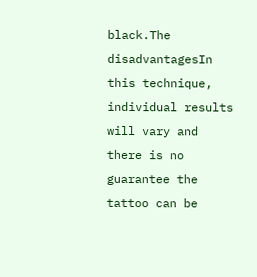black.The disadvantagesIn this technique, individual results will vary and there is no guarantee the tattoo can be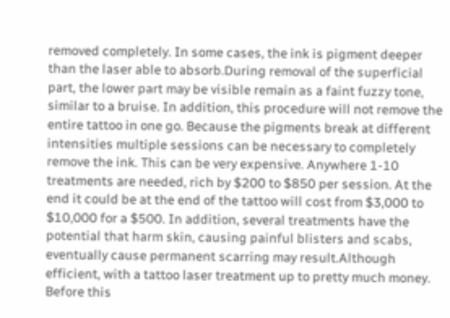removed completely. In some cases, the ink is pigment deeper than the laser able to absorb.During removal of the superficial part, the lower part may be visible remain as a faint fuzzy tone, similar to a bruise. In addition, this procedure will not remove the entire tattoo in one go. Because the pigments break at different intensities multiple sessions can be necessary to completely remove the ink. This can be very expensive. Anywhere 1-10 treatments are needed, rich by $200 to $850 per session. At the end it could be at the end of the tattoo will cost from $3,000 to $10,000 for a $500. In addition, several treatments have the potential that harm skin, causing painful blisters and scabs, eventually cause permanent scarring may result.Although efficient, with a tattoo laser treatment up to pretty much money. Before this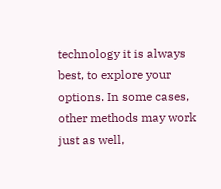technology it is always best, to explore your options. In some cases, other methods may work just as well,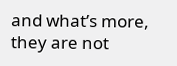and what’s more, they are not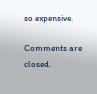so expensive.

Comments are closed.